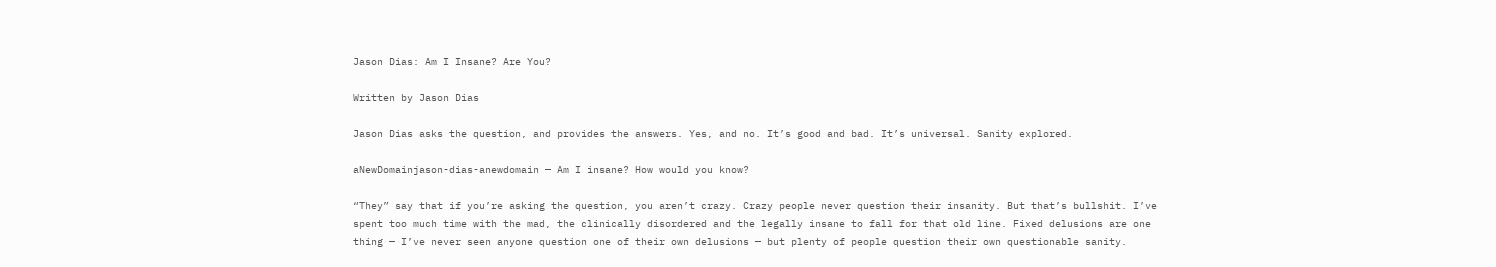Jason Dias: Am I Insane? Are You?

Written by Jason Dias

Jason Dias asks the question, and provides the answers. Yes, and no. It’s good and bad. It’s universal. Sanity explored.

aNewDomainjason-dias-anewdomain — Am I insane? How would you know?

“They” say that if you’re asking the question, you aren’t crazy. Crazy people never question their insanity. But that’s bullshit. I’ve spent too much time with the mad, the clinically disordered and the legally insane to fall for that old line. Fixed delusions are one thing — I’ve never seen anyone question one of their own delusions — but plenty of people question their own questionable sanity.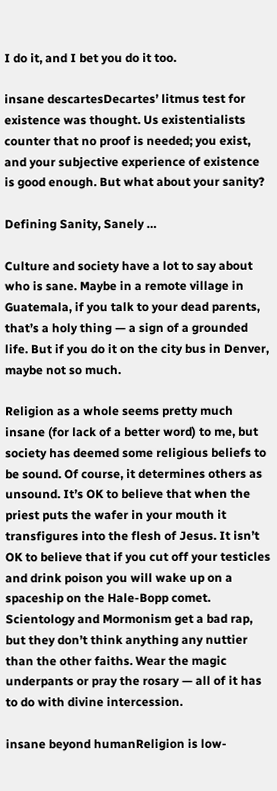I do it, and I bet you do it too.

insane descartesDecartes’ litmus test for existence was thought. Us existentialists counter that no proof is needed; you exist, and your subjective experience of existence is good enough. But what about your sanity?

Defining Sanity, Sanely …

Culture and society have a lot to say about who is sane. Maybe in a remote village in Guatemala, if you talk to your dead parents, that’s a holy thing — a sign of a grounded life. But if you do it on the city bus in Denver, maybe not so much.

Religion as a whole seems pretty much insane (for lack of a better word) to me, but society has deemed some religious beliefs to be sound. Of course, it determines others as unsound. It’s OK to believe that when the priest puts the wafer in your mouth it transfigures into the flesh of Jesus. It isn’t OK to believe that if you cut off your testicles and drink poison you will wake up on a spaceship on the Hale-Bopp comet. Scientology and Mormonism get a bad rap, but they don’t think anything any nuttier than the other faiths. Wear the magic underpants or pray the rosary — all of it has to do with divine intercession.

insane beyond humanReligion is low-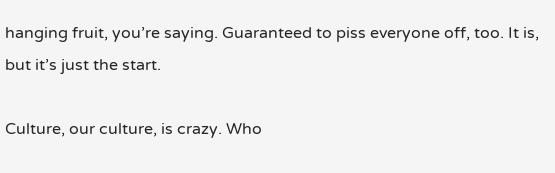hanging fruit, you’re saying. Guaranteed to piss everyone off, too. It is, but it’s just the start.

Culture, our culture, is crazy. Who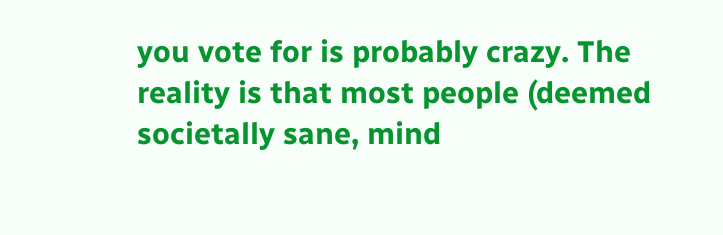you vote for is probably crazy. The reality is that most people (deemed societally sane, mind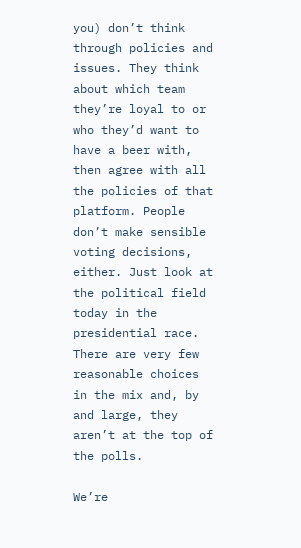you) don’t think through policies and issues. They think about which team they’re loyal to or who they’d want to have a beer with, then agree with all the policies of that platform. People don’t make sensible voting decisions, either. Just look at the political field today in the presidential race. There are very few reasonable choices in the mix and, by and large, they aren’t at the top of the polls.

We’re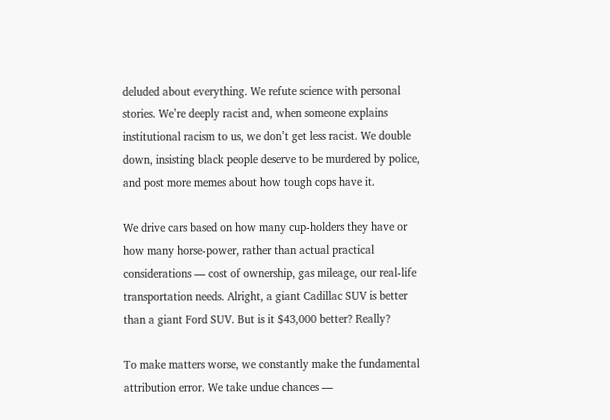deluded about everything. We refute science with personal stories. We’re deeply racist and, when someone explains institutional racism to us, we don’t get less racist. We double down, insisting black people deserve to be murdered by police, and post more memes about how tough cops have it.

We drive cars based on how many cup-holders they have or how many horse-power, rather than actual practical considerations — cost of ownership, gas mileage, our real-life transportation needs. Alright, a giant Cadillac SUV is better than a giant Ford SUV. But is it $43,000 better? Really?

To make matters worse, we constantly make the fundamental attribution error. We take undue chances —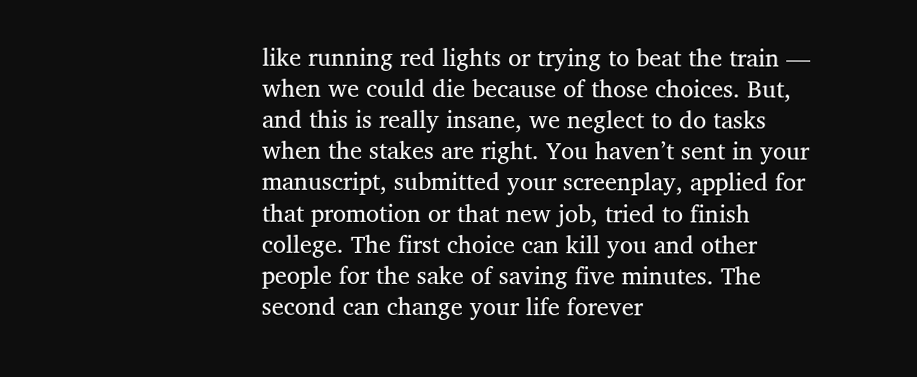like running red lights or trying to beat the train — when we could die because of those choices. But, and this is really insane, we neglect to do tasks when the stakes are right. You haven’t sent in your manuscript, submitted your screenplay, applied for that promotion or that new job, tried to finish college. The first choice can kill you and other people for the sake of saving five minutes. The second can change your life forever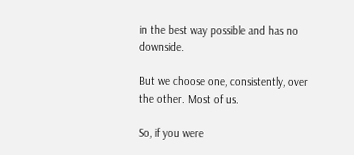in the best way possible and has no downside.

But we choose one, consistently, over the other. Most of us.

So, if you were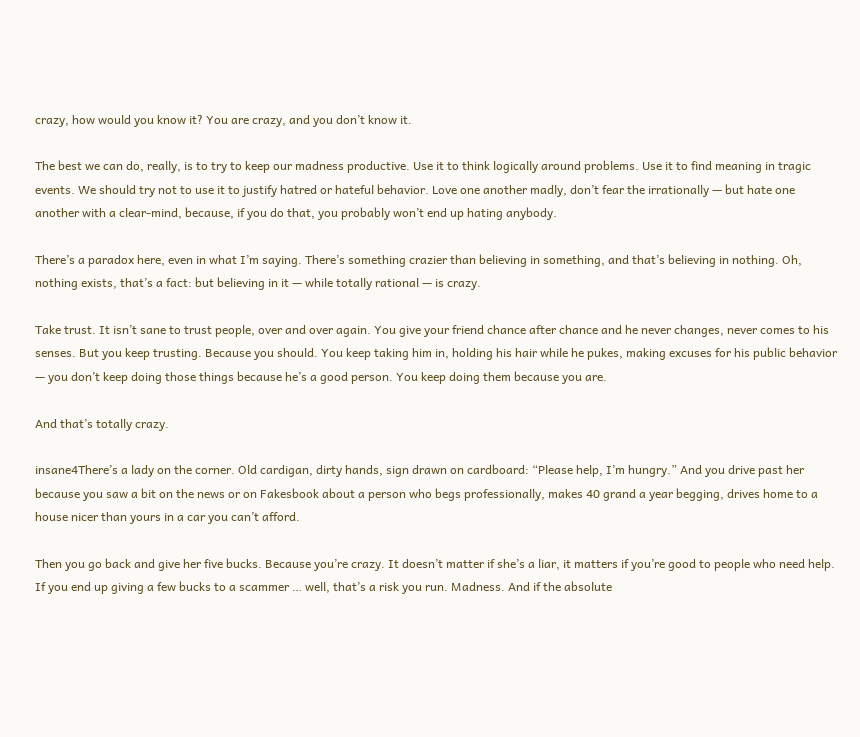crazy, how would you know it? You are crazy, and you don’t know it.

The best we can do, really, is to try to keep our madness productive. Use it to think logically around problems. Use it to find meaning in tragic events. We should try not to use it to justify hatred or hateful behavior. Love one another madly, don’t fear the irrationally — but hate one another with a clear-mind, because, if you do that, you probably won’t end up hating anybody.

There’s a paradox here, even in what I’m saying. There’s something crazier than believing in something, and that’s believing in nothing. Oh, nothing exists, that’s a fact: but believing in it — while totally rational — is crazy.

Take trust. It isn’t sane to trust people, over and over again. You give your friend chance after chance and he never changes, never comes to his senses. But you keep trusting. Because you should. You keep taking him in, holding his hair while he pukes, making excuses for his public behavior — you don’t keep doing those things because he’s a good person. You keep doing them because you are.

And that’s totally crazy.

insane4There’s a lady on the corner. Old cardigan, dirty hands, sign drawn on cardboard: “Please help, I’m hungry.” And you drive past her because you saw a bit on the news or on Fakesbook about a person who begs professionally, makes 40 grand a year begging, drives home to a house nicer than yours in a car you can’t afford.

Then you go back and give her five bucks. Because you’re crazy. It doesn’t matter if she’s a liar, it matters if you’re good to people who need help. If you end up giving a few bucks to a scammer … well, that’s a risk you run. Madness. And if the absolute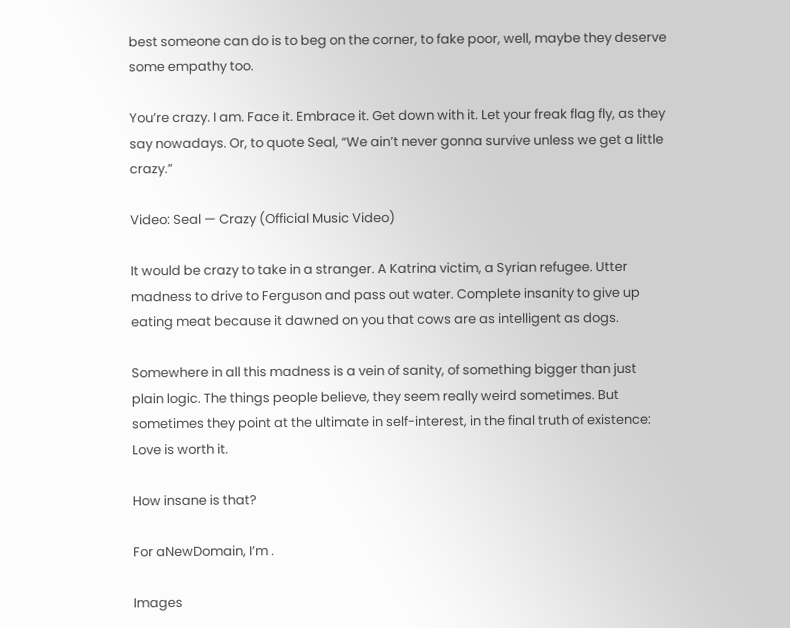best someone can do is to beg on the corner, to fake poor, well, maybe they deserve some empathy too.

You’re crazy. I am. Face it. Embrace it. Get down with it. Let your freak flag fly, as they say nowadays. Or, to quote Seal, “We ain’t never gonna survive unless we get a little crazy.”

Video: Seal — Crazy (Official Music Video)

It would be crazy to take in a stranger. A Katrina victim, a Syrian refugee. Utter madness to drive to Ferguson and pass out water. Complete insanity to give up eating meat because it dawned on you that cows are as intelligent as dogs.

Somewhere in all this madness is a vein of sanity, of something bigger than just plain logic. The things people believe, they seem really weird sometimes. But sometimes they point at the ultimate in self-interest, in the final truth of existence: Love is worth it.

How insane is that?

For aNewDomain, I’m .

Images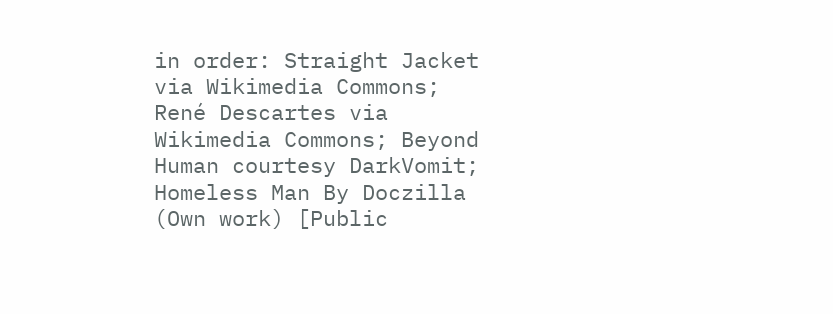in order: Straight Jacket via Wikimedia Commons; René Descartes via Wikimedia Commons; Beyond Human courtesy DarkVomit; Homeless Man By Doczilla (Own work) [Public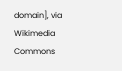domain], via Wikimedia Commons